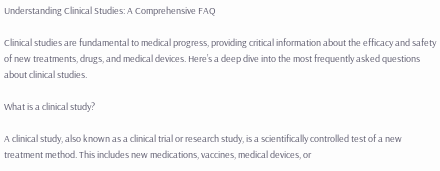Understanding Clinical Studies: A Comprehensive FAQ

Clinical studies are fundamental to medical progress, providing critical information about the efficacy and safety of new treatments, drugs, and medical devices. Here’s a deep dive into the most frequently asked questions about clinical studies.

What is a clinical study?

A clinical study, also known as a clinical trial or research study, is a scientifically controlled test of a new treatment method. This includes new medications, vaccines, medical devices, or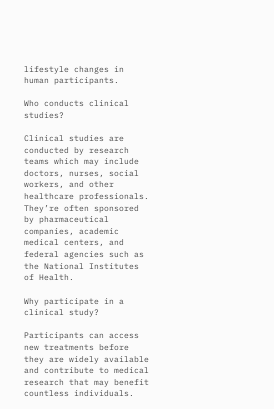lifestyle changes in human participants.

Who conducts clinical studies?

Clinical studies are conducted by research teams which may include doctors, nurses, social workers, and other healthcare professionals. They’re often sponsored by pharmaceutical companies, academic medical centers, and federal agencies such as the National Institutes of Health.

Why participate in a clinical study?

Participants can access new treatments before they are widely available and contribute to medical research that may benefit countless individuals.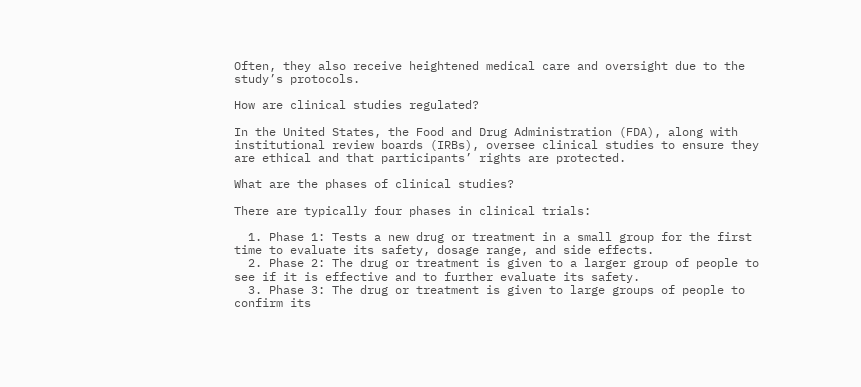Often, they also receive heightened medical care and oversight due to the study’s protocols.

How are clinical studies regulated?

In the United States, the Food and Drug Administration (FDA), along with institutional review boards (IRBs), oversee clinical studies to ensure they are ethical and that participants’ rights are protected.

What are the phases of clinical studies?

There are typically four phases in clinical trials:

  1. Phase 1: Tests a new drug or treatment in a small group for the first time to evaluate its safety, dosage range, and side effects.
  2. Phase 2: The drug or treatment is given to a larger group of people to see if it is effective and to further evaluate its safety.
  3. Phase 3: The drug or treatment is given to large groups of people to confirm its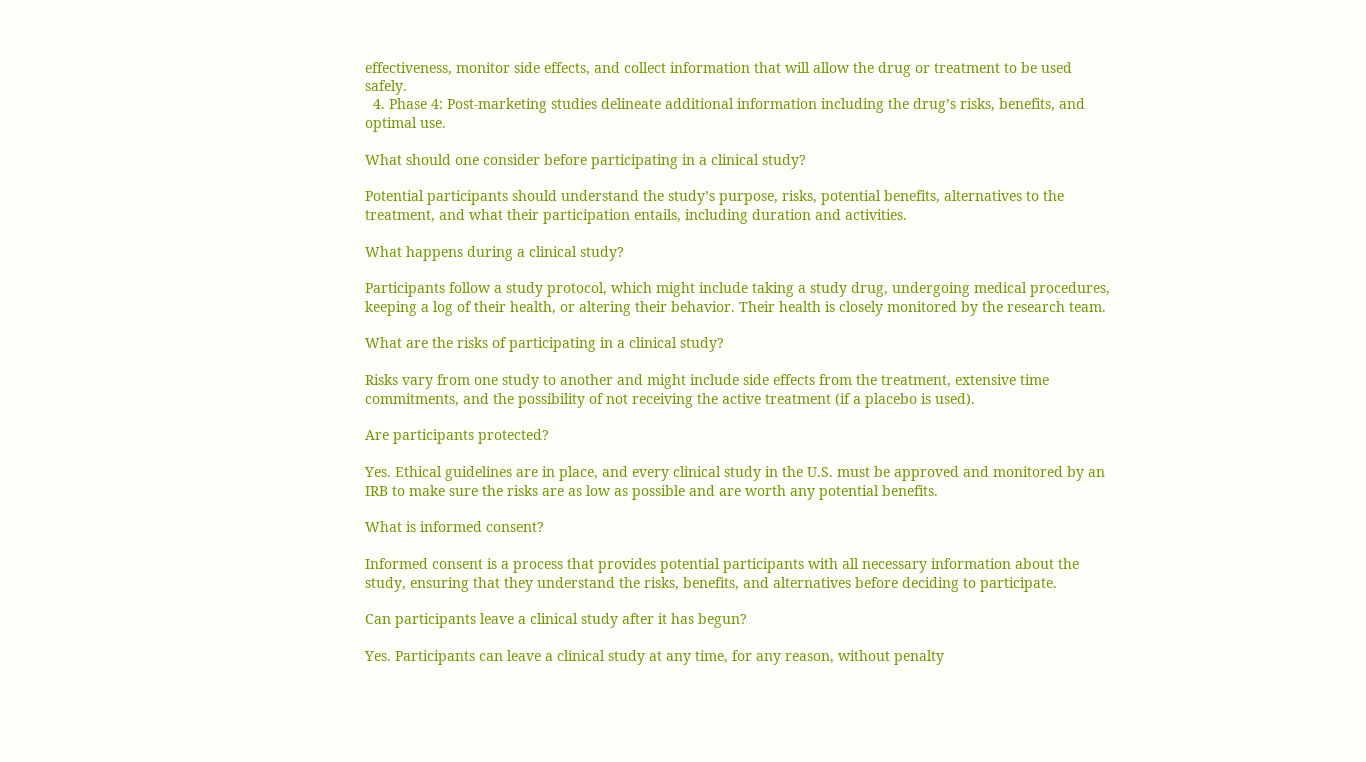effectiveness, monitor side effects, and collect information that will allow the drug or treatment to be used safely.
  4. Phase 4: Post-marketing studies delineate additional information including the drug’s risks, benefits, and optimal use.

What should one consider before participating in a clinical study?

Potential participants should understand the study’s purpose, risks, potential benefits, alternatives to the treatment, and what their participation entails, including duration and activities.

What happens during a clinical study?

Participants follow a study protocol, which might include taking a study drug, undergoing medical procedures, keeping a log of their health, or altering their behavior. Their health is closely monitored by the research team.

What are the risks of participating in a clinical study?

Risks vary from one study to another and might include side effects from the treatment, extensive time commitments, and the possibility of not receiving the active treatment (if a placebo is used).

Are participants protected?

Yes. Ethical guidelines are in place, and every clinical study in the U.S. must be approved and monitored by an IRB to make sure the risks are as low as possible and are worth any potential benefits.

What is informed consent?

Informed consent is a process that provides potential participants with all necessary information about the study, ensuring that they understand the risks, benefits, and alternatives before deciding to participate.

Can participants leave a clinical study after it has begun?

Yes. Participants can leave a clinical study at any time, for any reason, without penalty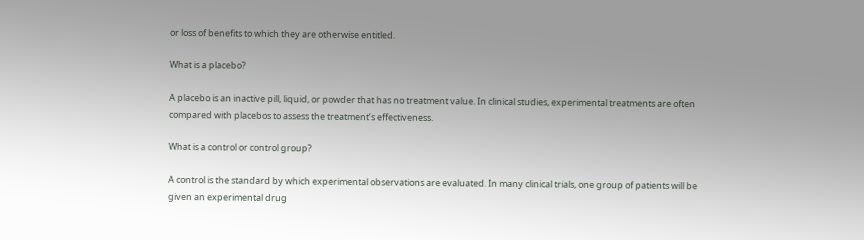or loss of benefits to which they are otherwise entitled.

What is a placebo?

A placebo is an inactive pill, liquid, or powder that has no treatment value. In clinical studies, experimental treatments are often compared with placebos to assess the treatment’s effectiveness.

What is a control or control group?

A control is the standard by which experimental observations are evaluated. In many clinical trials, one group of patients will be given an experimental drug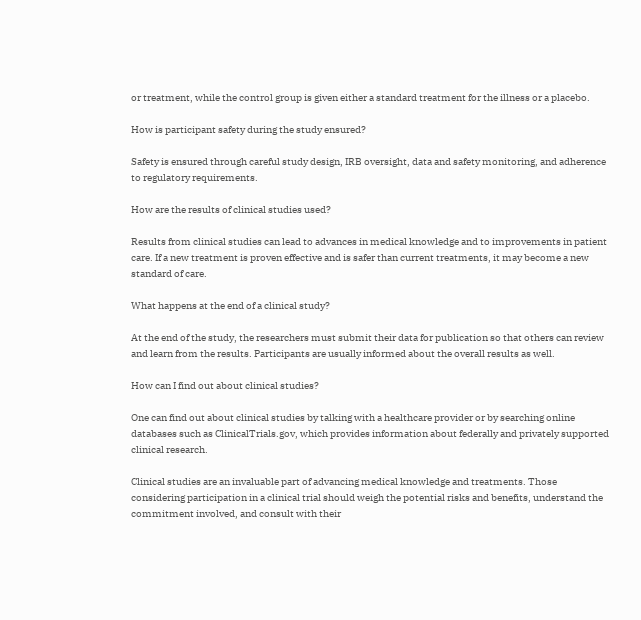or treatment, while the control group is given either a standard treatment for the illness or a placebo.

How is participant safety during the study ensured?

Safety is ensured through careful study design, IRB oversight, data and safety monitoring, and adherence to regulatory requirements.

How are the results of clinical studies used?

Results from clinical studies can lead to advances in medical knowledge and to improvements in patient care. If a new treatment is proven effective and is safer than current treatments, it may become a new standard of care.

What happens at the end of a clinical study?

At the end of the study, the researchers must submit their data for publication so that others can review and learn from the results. Participants are usually informed about the overall results as well.

How can I find out about clinical studies?

One can find out about clinical studies by talking with a healthcare provider or by searching online databases such as ClinicalTrials.gov, which provides information about federally and privately supported clinical research.

Clinical studies are an invaluable part of advancing medical knowledge and treatments. Those considering participation in a clinical trial should weigh the potential risks and benefits, understand the commitment involved, and consult with their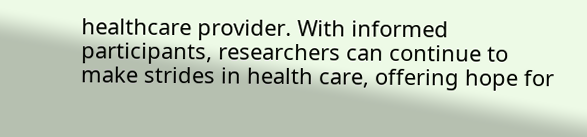healthcare provider. With informed participants, researchers can continue to make strides in health care, offering hope for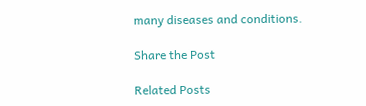many diseases and conditions.

Share the Post

Related Posts